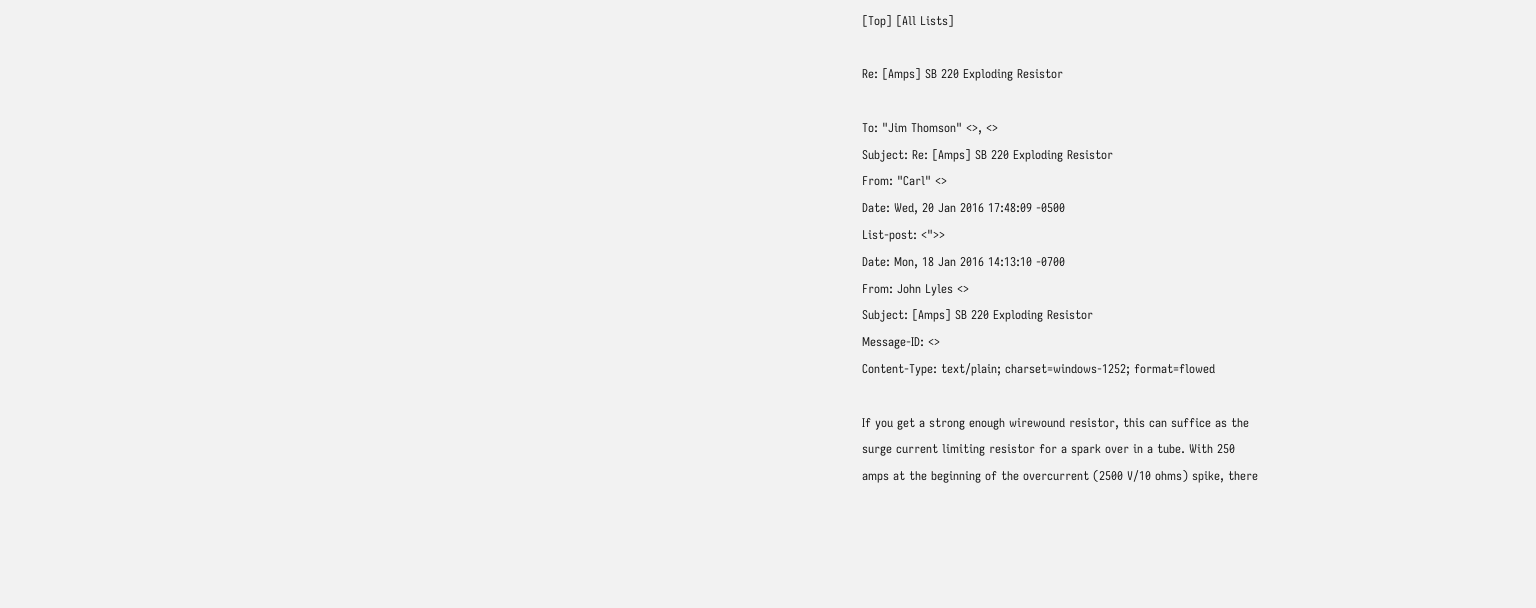[Top] [All Lists]

Re: [Amps] SB 220 Exploding Resistor

To: "Jim Thomson" <>, <>
Subject: Re: [Amps] SB 220 Exploding Resistor
From: "Carl" <>
Date: Wed, 20 Jan 2016 17:48:09 -0500
List-post: <">>
Date: Mon, 18 Jan 2016 14:13:10 -0700
From: John Lyles <>
Subject: [Amps] SB 220 Exploding Resistor
Message-ID: <>
Content-Type: text/plain; charset=windows-1252; format=flowed

If you get a strong enough wirewound resistor, this can suffice as the
surge current limiting resistor for a spark over in a tube. With 250
amps at the beginning of the overcurrent (2500 V/10 ohms) spike, there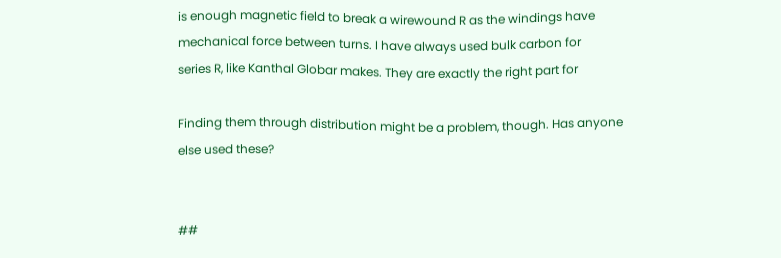is enough magnetic field to break a wirewound R as the windings have
mechanical force between turns. I have always used bulk carbon for
series R, like Kanthal Globar makes. They are exactly the right part for

Finding them through distribution might be a problem, though. Has anyone
else used these?


##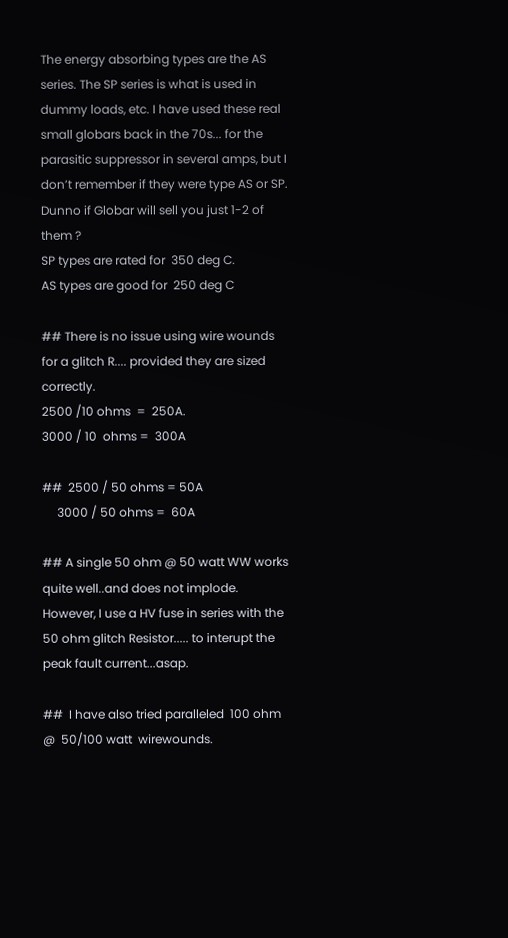The energy absorbing types are the AS series. The SP series is what is used in dummy loads, etc. I have used these real small globars back in the 70s... for the parasitic suppressor in several amps, but I don’t remember if they were type AS or SP. Dunno if Globar will sell you just 1-2 of them ?
SP types are rated for  350 deg C.
AS types are good for  250 deg C

## There is no issue using wire wounds for a glitch R.... provided they are sized correctly.
2500 /10 ohms  =  250A.
3000 / 10  ohms =  300A

##  2500 / 50 ohms = 50A
     3000 / 50 ohms =  60A

## A single 50 ohm @ 50 watt WW works quite well..and does not implode. However, I use a HV fuse in series with the 50 ohm glitch Resistor..... to interupt the peak fault current...asap.

##  I have also tried paralleled  100 ohm  @  50/100 watt  wirewounds.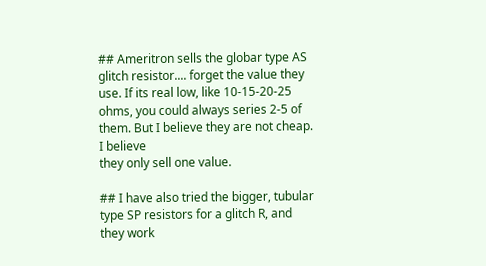## Ameritron sells the globar type AS glitch resistor.... forget the value they use. If its real low, like 10-15-20-25 ohms, you could always series 2-5 of them. But I believe they are not cheap. I believe
they only sell one value.

## I have also tried the bigger, tubular type SP resistors for a glitch R, and they work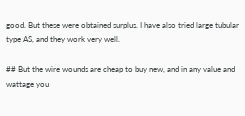good. But these were obtained surplus. I have also tried large tubular type AS, and they work very well.

## But the wire wounds are cheap to buy new, and in any value and wattage you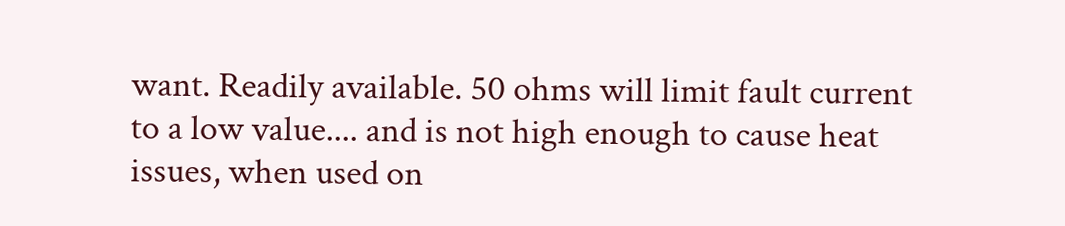want. Readily available. 50 ohms will limit fault current to a low value.... and is not high enough to cause heat issues, when used on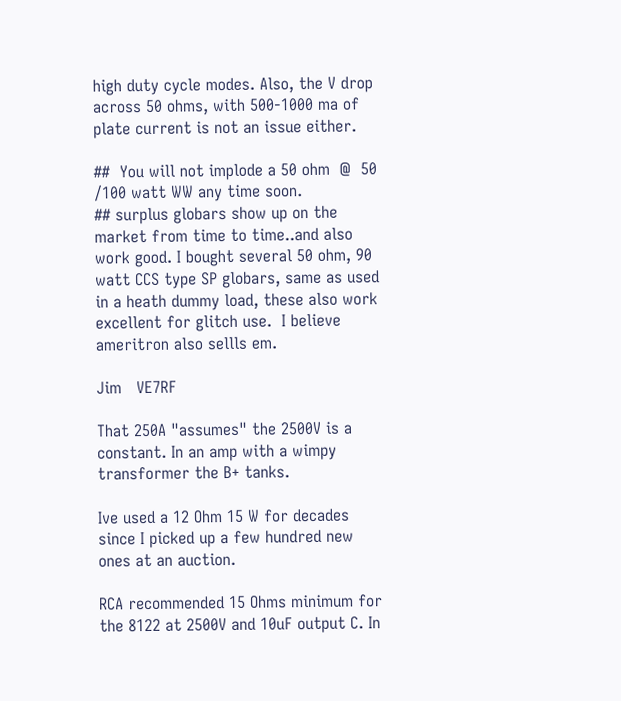high duty cycle modes. Also, the V drop across 50 ohms, with 500-1000 ma of plate current is not an issue either.

##  You will not implode a 50 ohm  @  50 /100 watt WW any time soon.
## surplus globars show up on the market from time to time..and also work good. I bought several 50 ohm, 90 watt CCS type SP globars, same as used in a heath dummy load, these also work
excellent for glitch use.  I believe ameritron also sellls em.

Jim   VE7RF

That 250A "assumes" the 2500V is a constant. In an amp with a wimpy transformer the B+ tanks.

Ive used a 12 Ohm 15 W for decades since I picked up a few hundred new ones at an auction.

RCA recommended 15 Ohms minimum for the 8122 at 2500V and 10uF output C. In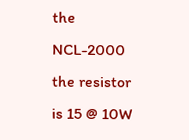the NCL-2000 the resistor is 15 @ 10W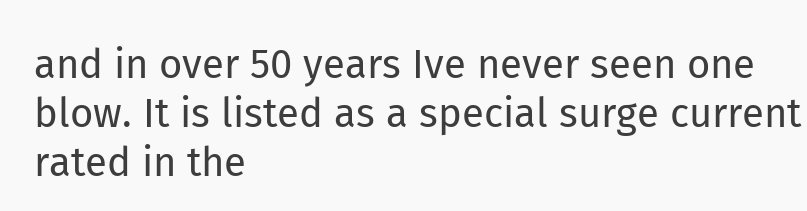and in over 50 years Ive never seen one blow. It is listed as a special surge current rated in the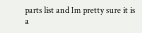parts list and Im pretty sure it is a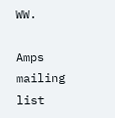WW.

Amps mailing list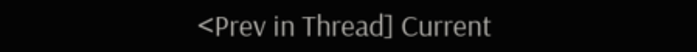<Prev in Thread] Current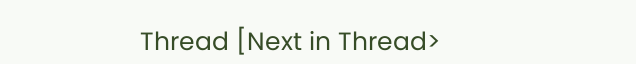Thread [Next in Thread>